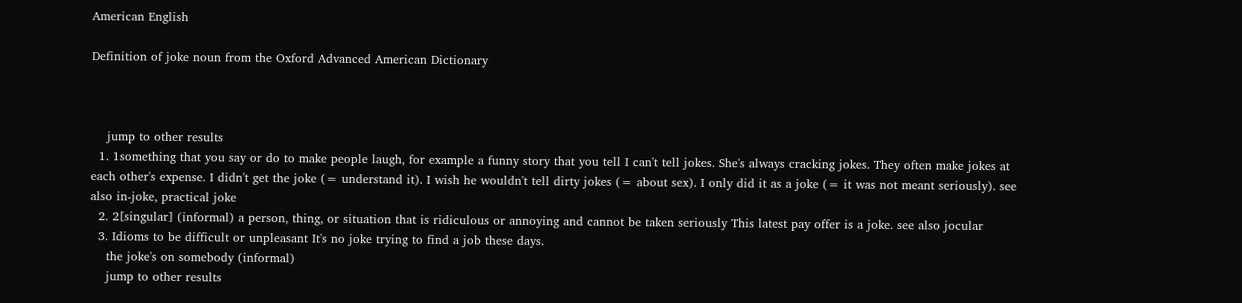American English

Definition of joke noun from the Oxford Advanced American Dictionary



    jump to other results
  1. 1something that you say or do to make people laugh, for example a funny story that you tell I can't tell jokes. She's always cracking jokes. They often make jokes at each other's expense. I didn't get the joke (= understand it). I wish he wouldn't tell dirty jokes (= about sex). I only did it as a joke (= it was not meant seriously). see also in-joke, practical joke
  2. 2[singular] (informal) a person, thing, or situation that is ridiculous or annoying and cannot be taken seriously This latest pay offer is a joke. see also jocular
  3. Idioms to be difficult or unpleasant It's no joke trying to find a job these days.
    the joke's on somebody (informal)
    jump to other results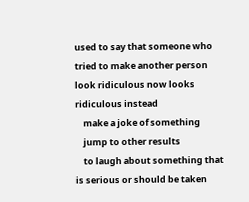used to say that someone who tried to make another person look ridiculous now looks ridiculous instead
    make a joke of something
    jump to other results
    to laugh about something that is serious or should be taken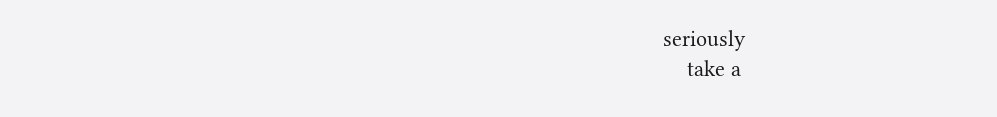seriously
    take a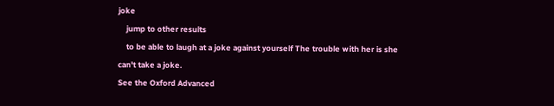joke
    jump to other results
    to be able to laugh at a joke against yourself The trouble with her is she can't take a joke.
See the Oxford Advanced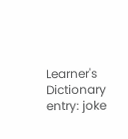Learner's Dictionary entry: joke